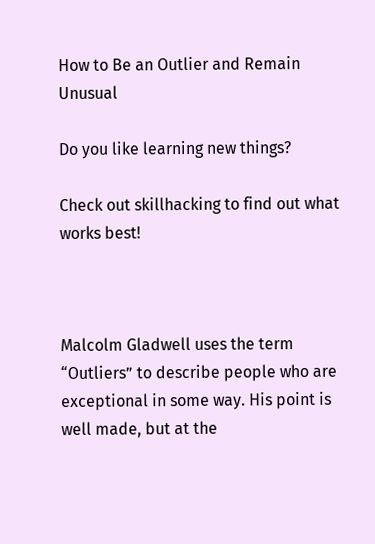How to Be an Outlier and Remain Unusual

Do you like learning new things?

Check out skillhacking to find out what works best!



Malcolm Gladwell uses the term “Outliers” to describe people who are exceptional in some way. His point is well made, but at the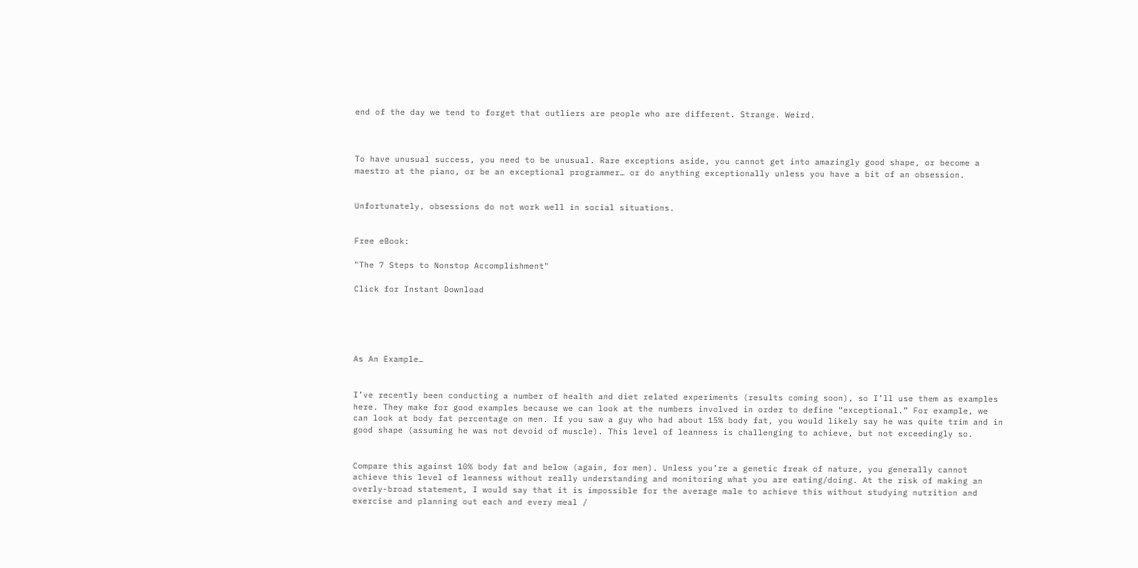end of the day we tend to forget that outliers are people who are different. Strange. Weird.



To have unusual success, you need to be unusual. Rare exceptions aside, you cannot get into amazingly good shape, or become a maestro at the piano, or be an exceptional programmer… or do anything exceptionally unless you have a bit of an obsession.


Unfortunately, obsessions do not work well in social situations.


Free eBook:

"The 7 Steps to Nonstop Accomplishment"

Click for Instant Download





As An Example…


I’ve recently been conducting a number of health and diet related experiments (results coming soon), so I’ll use them as examples here. They make for good examples because we can look at the numbers involved in order to define “exceptional.” For example, we can look at body fat percentage on men. If you saw a guy who had about 15% body fat, you would likely say he was quite trim and in good shape (assuming he was not devoid of muscle). This level of leanness is challenging to achieve, but not exceedingly so.


Compare this against 10% body fat and below (again, for men). Unless you’re a genetic freak of nature, you generally cannot achieve this level of leanness without really understanding and monitoring what you are eating/doing. At the risk of making an overly-broad statement, I would say that it is impossible for the average male to achieve this without studying nutrition and exercise and planning out each and every meal /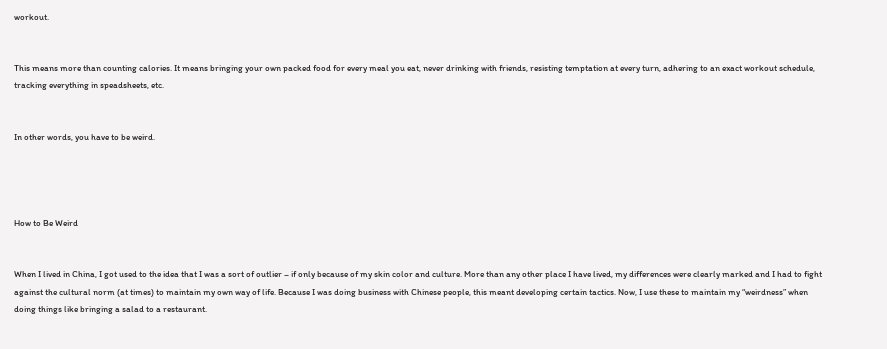workout.


This means more than counting calories. It means bringing your own packed food for every meal you eat, never drinking with friends, resisting temptation at every turn, adhering to an exact workout schedule, tracking everything in speadsheets, etc.


In other words, you have to be weird.




How to Be Weird


When I lived in China, I got used to the idea that I was a sort of outlier – if only because of my skin color and culture. More than any other place I have lived, my differences were clearly marked and I had to fight against the cultural norm (at times) to maintain my own way of life. Because I was doing business with Chinese people, this meant developing certain tactics. Now, I use these to maintain my “weirdness” when doing things like bringing a salad to a restaurant.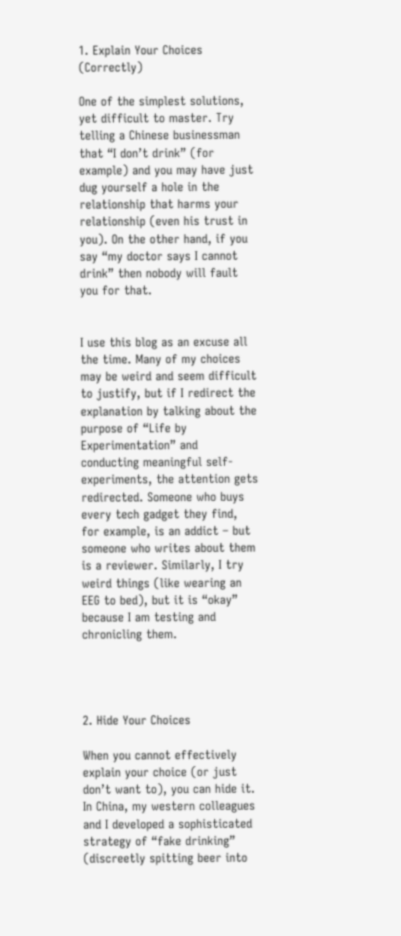1. Explain Your Choices (Correctly)

One of the simplest solutions, yet difficult to master. Try telling a Chinese businessman that “I don’t drink” (for example) and you may have just dug yourself a hole in the relationship that harms your relationship (even his trust in you). On the other hand, if you say “my doctor says I cannot drink” then nobody will fault you for that.


I use this blog as an excuse all the time. Many of my choices may be weird and seem difficult to justify, but if I redirect the explanation by talking about the purpose of “Life by Experimentation” and conducting meaningful self-experiments, the attention gets redirected. Someone who buys every tech gadget they find, for example, is an addict – but someone who writes about them is a reviewer. Similarly, I try weird things (like wearing an EEG to bed), but it is “okay” because I am testing and chronicling them.




2. Hide Your Choices

When you cannot effectively explain your choice (or just don’t want to), you can hide it. In China, my western colleagues and I developed a sophisticated strategy of “fake drinking” (discreetly spitting beer into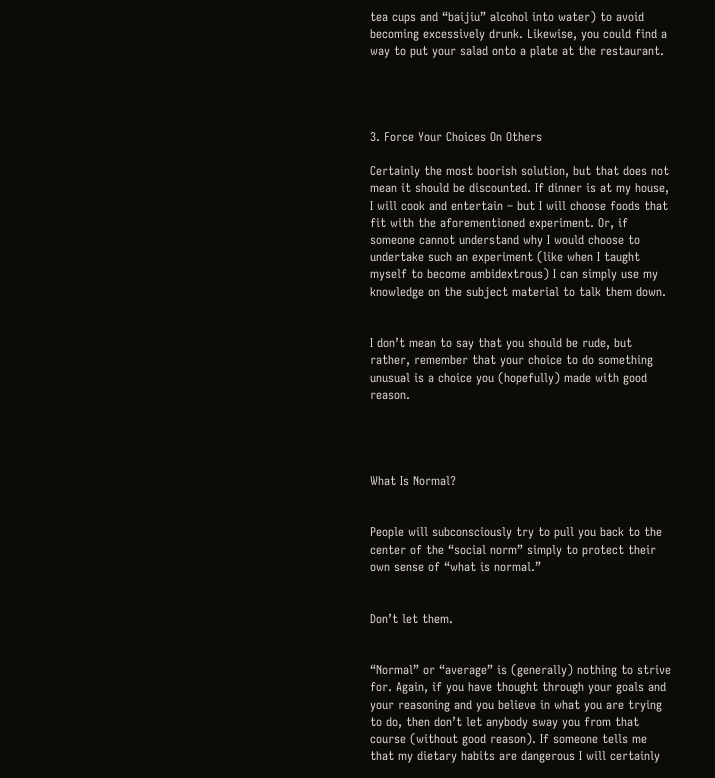tea cups and “baijiu” alcohol into water) to avoid becoming excessively drunk. Likewise, you could find a way to put your salad onto a plate at the restaurant.




3. Force Your Choices On Others

Certainly the most boorish solution, but that does not mean it should be discounted. If dinner is at my house, I will cook and entertain – but I will choose foods that fit with the aforementioned experiment. Or, if someone cannot understand why I would choose to undertake such an experiment (like when I taught myself to become ambidextrous) I can simply use my knowledge on the subject material to talk them down.


I don’t mean to say that you should be rude, but rather, remember that your choice to do something unusual is a choice you (hopefully) made with good reason.




What Is Normal?


People will subconsciously try to pull you back to the center of the “social norm” simply to protect their own sense of “what is normal.”


Don’t let them.


“Normal” or “average” is (generally) nothing to strive for. Again, if you have thought through your goals and your reasoning and you believe in what you are trying to do, then don’t let anybody sway you from that course (without good reason). If someone tells me that my dietary habits are dangerous I will certainly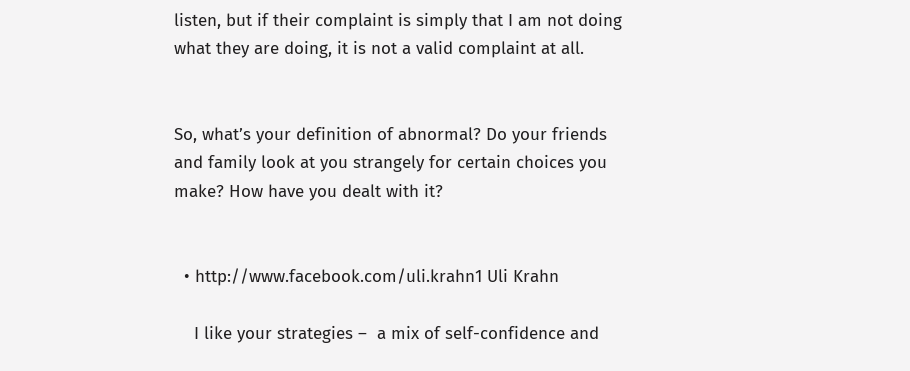listen, but if their complaint is simply that I am not doing what they are doing, it is not a valid complaint at all.


So, what’s your definition of abnormal? Do your friends and family look at you strangely for certain choices you make? How have you dealt with it?


  • http://www.facebook.com/uli.krahn1 Uli Krahn

    I like your strategies –  a mix of self-confidence and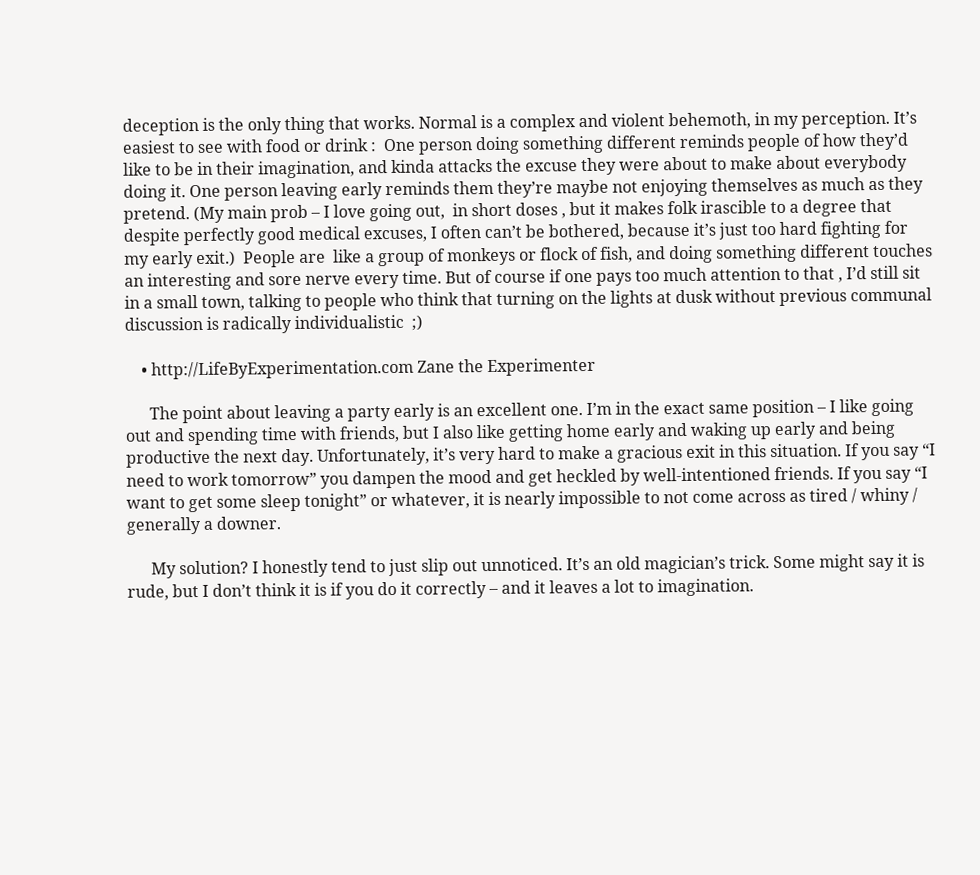deception is the only thing that works. Normal is a complex and violent behemoth, in my perception. It’s easiest to see with food or drink :  One person doing something different reminds people of how they’d like to be in their imagination, and kinda attacks the excuse they were about to make about everybody doing it. One person leaving early reminds them they’re maybe not enjoying themselves as much as they pretend. (My main prob – I love going out,  in short doses , but it makes folk irascible to a degree that despite perfectly good medical excuses, I often can’t be bothered, because it’s just too hard fighting for my early exit.)  People are  like a group of monkeys or flock of fish, and doing something different touches an interesting and sore nerve every time. But of course if one pays too much attention to that , I’d still sit in a small town, talking to people who think that turning on the lights at dusk without previous communal discussion is radically individualistic  ;)

    • http://LifeByExperimentation.com Zane the Experimenter

      The point about leaving a party early is an excellent one. I’m in the exact same position – I like going out and spending time with friends, but I also like getting home early and waking up early and being productive the next day. Unfortunately, it’s very hard to make a gracious exit in this situation. If you say “I need to work tomorrow” you dampen the mood and get heckled by well-intentioned friends. If you say “I want to get some sleep tonight” or whatever, it is nearly impossible to not come across as tired / whiny / generally a downer.

      My solution? I honestly tend to just slip out unnoticed. It’s an old magician’s trick. Some might say it is rude, but I don’t think it is if you do it correctly – and it leaves a lot to imagination.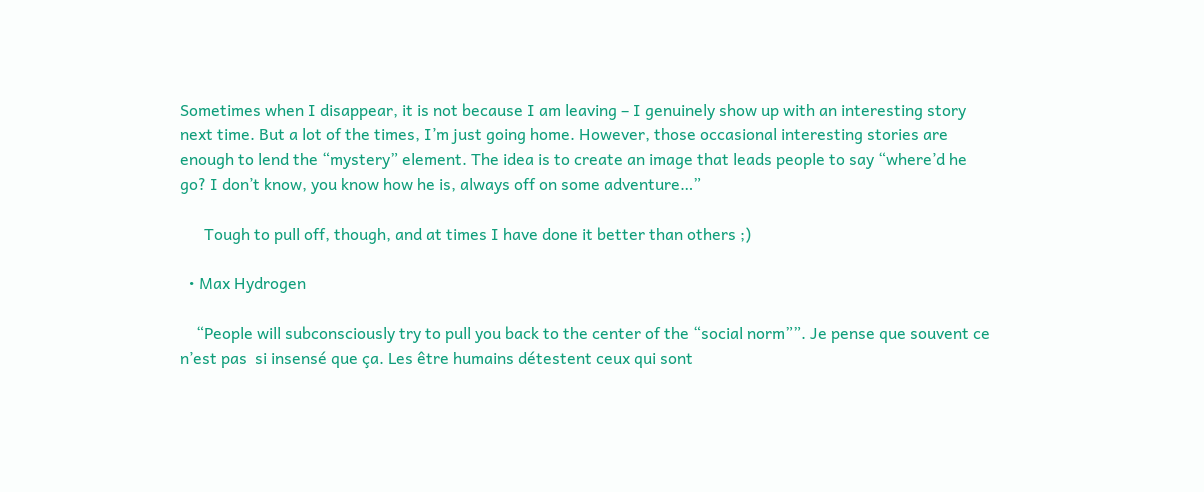Sometimes when I disappear, it is not because I am leaving – I genuinely show up with an interesting story next time. But a lot of the times, I’m just going home. However, those occasional interesting stories are enough to lend the “mystery” element. The idea is to create an image that leads people to say “where’d he go? I don’t know, you know how he is, always off on some adventure…”

      Tough to pull off, though, and at times I have done it better than others ;)

  • Max Hydrogen

    “People will subconsciously try to pull you back to the center of the “social norm””. Je pense que souvent ce n’est pas  si insensé que ça. Les être humains détestent ceux qui sont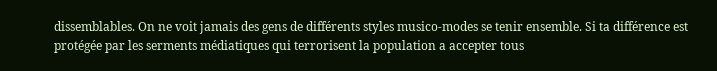dissemblables. On ne voit jamais des gens de différents styles musico-modes se tenir ensemble. Si ta différence est protégée par les serments médiatiques qui terrorisent la population a accepter tous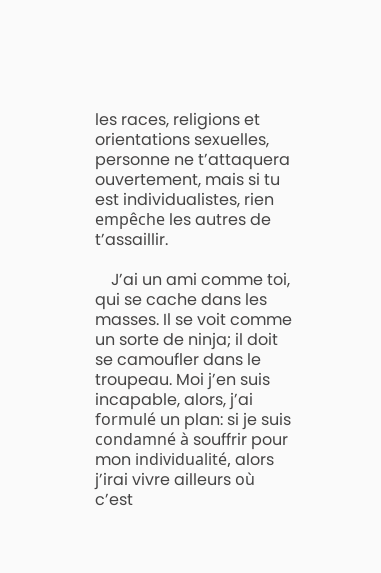les races, religions et orientations sexuelles, personne ne t’attaquera ouvertement, mais si tu est individualistes, rien empêche les autres de t’assaillir.

    J’ai un ami comme toi, qui se cache dans les masses. Il se voit comme un sorte de ninja; il doit se camoufler dans le troupeau. Moi j’en suis incapable, alors, j’ai formulé un plan: si je suis condamné à souffrir pour mon individualité, alors j’irai vivre ailleurs où c’est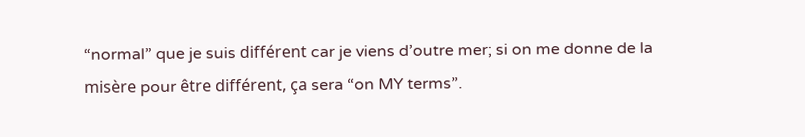“normal” que je suis différent car je viens d’outre mer; si on me donne de la misère pour être différent, ça sera “on MY terms”.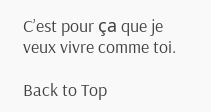C’est pour ça que je veux vivre comme toi.

Back to Top